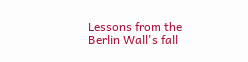Lessons from the Berlin Wall's fall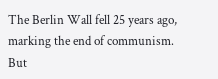The Berlin Wall fell 25 years ago, marking the end of communism. But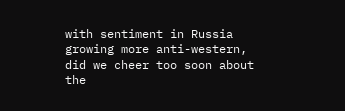with sentiment in Russia growing more anti-western, did we cheer too soon about the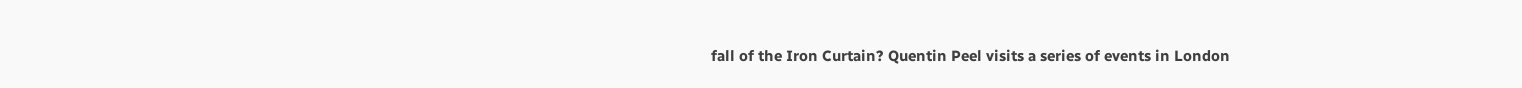fall of the Iron Curtain? Quentin Peel visits a series of events in London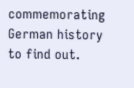commemorating German history to find out.